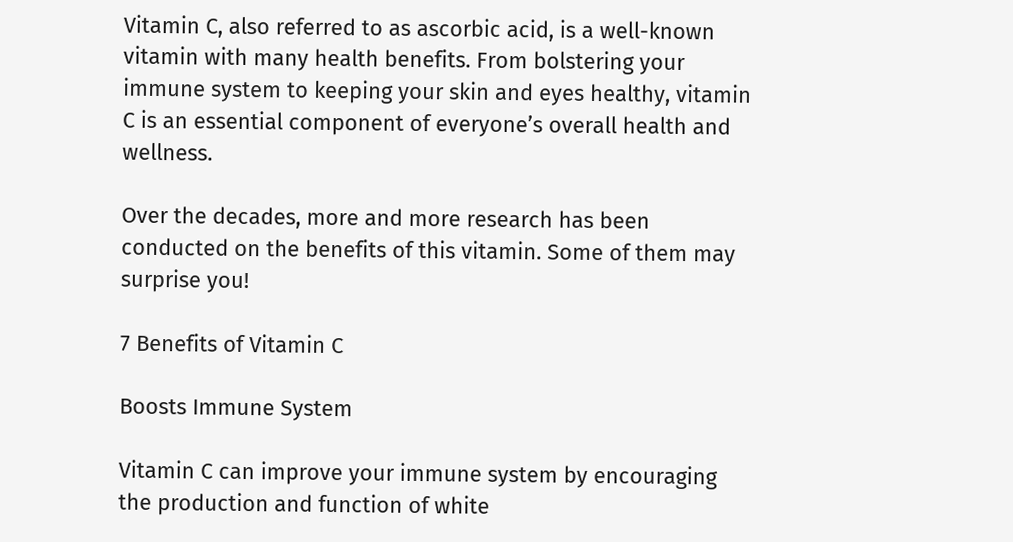Vitamin C, also referred to as ascorbic acid, is a well-known vitamin with many health benefits. From bolstering your immune system to keeping your skin and eyes healthy, vitamin C is an essential component of everyone’s overall health and wellness.

Over the decades, more and more research has been conducted on the benefits of this vitamin. Some of them may surprise you!

7 Benefits of Vitamin C

Boosts Immune System

Vitamin C can improve your immune system by encouraging the production and function of white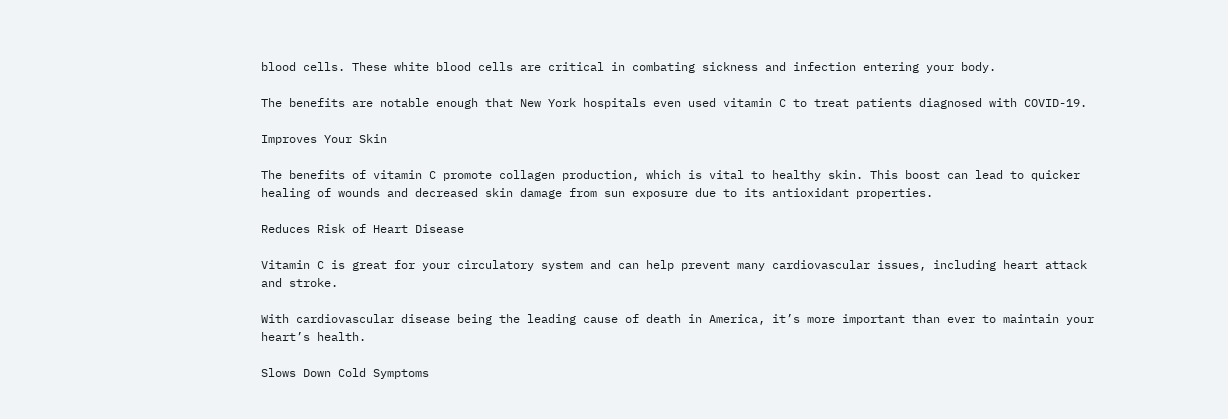blood cells. These white blood cells are critical in combating sickness and infection entering your body.

The benefits are notable enough that New York hospitals even used vitamin C to treat patients diagnosed with COVID-19.

Improves Your Skin

The benefits of vitamin C promote collagen production, which is vital to healthy skin. This boost can lead to quicker healing of wounds and decreased skin damage from sun exposure due to its antioxidant properties.

Reduces Risk of Heart Disease

Vitamin C is great for your circulatory system and can help prevent many cardiovascular issues, including heart attack and stroke.

With cardiovascular disease being the leading cause of death in America, it’s more important than ever to maintain your heart’s health.

Slows Down Cold Symptoms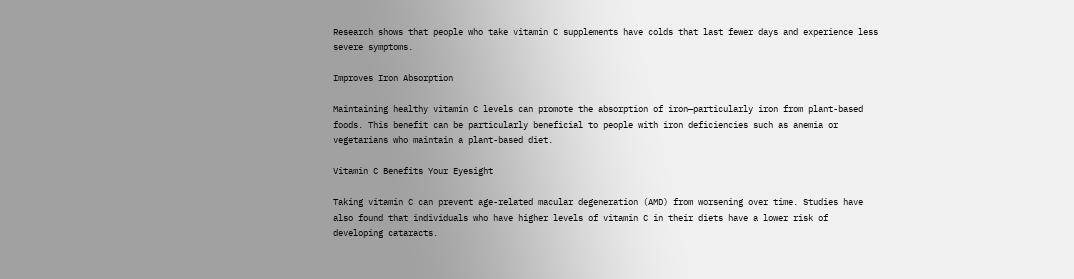Research shows that people who take vitamin C supplements have colds that last fewer days and experience less severe symptoms.

Improves Iron Absorption

Maintaining healthy vitamin C levels can promote the absorption of iron—particularly iron from plant-based foods. This benefit can be particularly beneficial to people with iron deficiencies such as anemia or vegetarians who maintain a plant-based diet.

Vitamin C Benefits Your Eyesight

Taking vitamin C can prevent age-related macular degeneration (AMD) from worsening over time. Studies have also found that individuals who have higher levels of vitamin C in their diets have a lower risk of developing cataracts.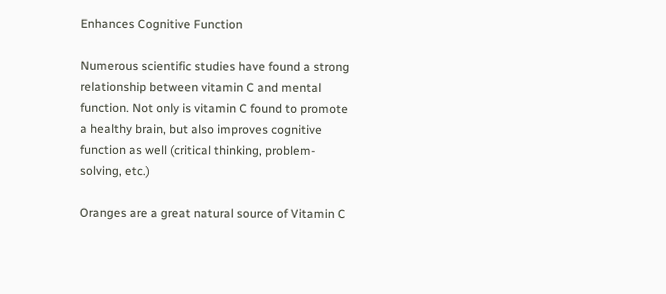Enhances Cognitive Function

Numerous scientific studies have found a strong relationship between vitamin C and mental function. Not only is vitamin C found to promote a healthy brain, but also improves cognitive function as well (critical thinking, problem-solving, etc.)

Oranges are a great natural source of Vitamin C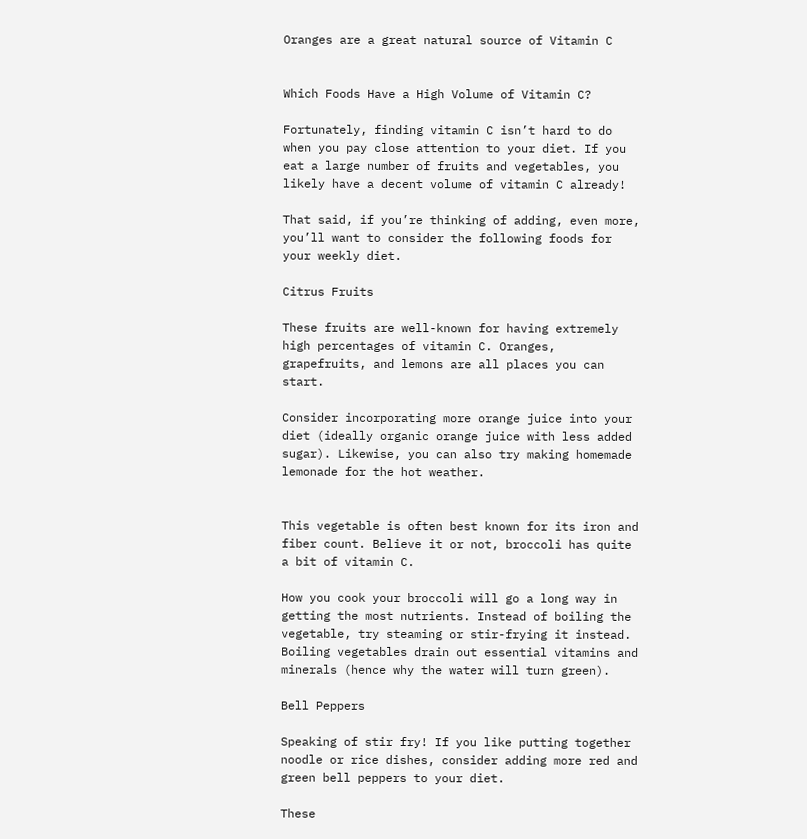Oranges are a great natural source of Vitamin C


Which Foods Have a High Volume of Vitamin C?

Fortunately, finding vitamin C isn’t hard to do when you pay close attention to your diet. If you eat a large number of fruits and vegetables, you likely have a decent volume of vitamin C already!

That said, if you’re thinking of adding, even more, you’ll want to consider the following foods for your weekly diet.

Citrus Fruits

These fruits are well-known for having extremely high percentages of vitamin C. Oranges, grapefruits, and lemons are all places you can start.

Consider incorporating more orange juice into your diet (ideally organic orange juice with less added sugar). Likewise, you can also try making homemade lemonade for the hot weather.


This vegetable is often best known for its iron and fiber count. Believe it or not, broccoli has quite a bit of vitamin C.

How you cook your broccoli will go a long way in getting the most nutrients. Instead of boiling the vegetable, try steaming or stir-frying it instead. Boiling vegetables drain out essential vitamins and minerals (hence why the water will turn green).

Bell Peppers

Speaking of stir fry! If you like putting together noodle or rice dishes, consider adding more red and green bell peppers to your diet.

These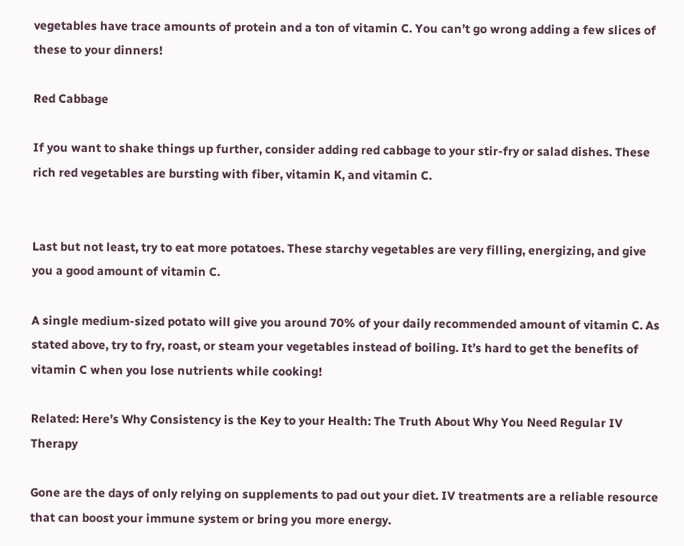vegetables have trace amounts of protein and a ton of vitamin C. You can’t go wrong adding a few slices of these to your dinners!

Red Cabbage

If you want to shake things up further, consider adding red cabbage to your stir-fry or salad dishes. These rich red vegetables are bursting with fiber, vitamin K, and vitamin C.


Last but not least, try to eat more potatoes. These starchy vegetables are very filling, energizing, and give you a good amount of vitamin C.

A single medium-sized potato will give you around 70% of your daily recommended amount of vitamin C. As stated above, try to fry, roast, or steam your vegetables instead of boiling. It’s hard to get the benefits of vitamin C when you lose nutrients while cooking!

Related: Here’s Why Consistency is the Key to your Health: The Truth About Why You Need Regular IV Therapy

Gone are the days of only relying on supplements to pad out your diet. IV treatments are a reliable resource that can boost your immune system or bring you more energy.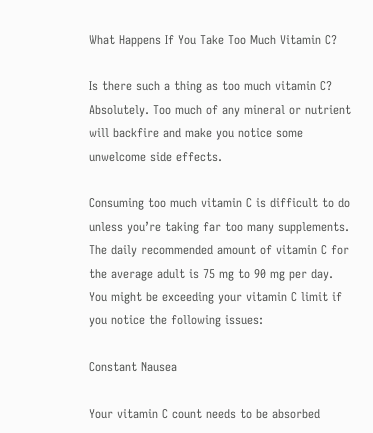What Happens If You Take Too Much Vitamin C?

Is there such a thing as too much vitamin C? Absolutely. Too much of any mineral or nutrient will backfire and make you notice some unwelcome side effects.

Consuming too much vitamin C is difficult to do unless you’re taking far too many supplements. The daily recommended amount of vitamin C for the average adult is 75 mg to 90 mg per day. You might be exceeding your vitamin C limit if you notice the following issues:

Constant Nausea

Your vitamin C count needs to be absorbed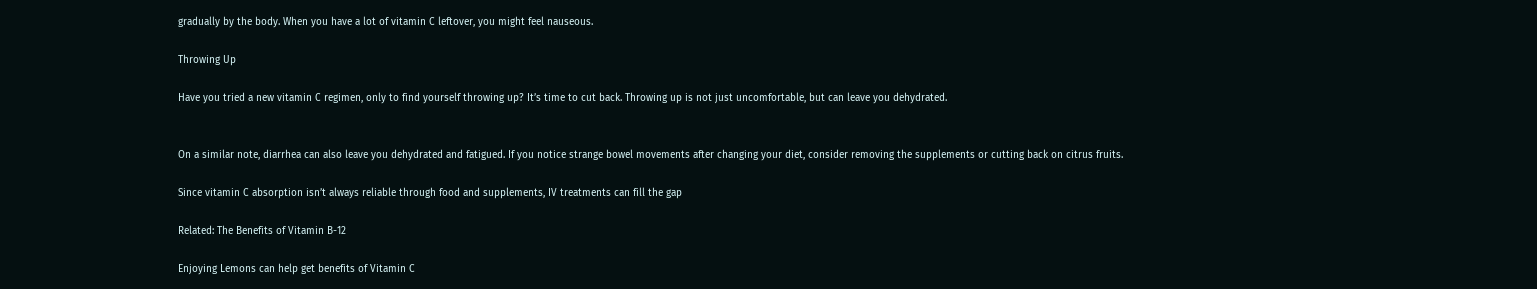gradually by the body. When you have a lot of vitamin C leftover, you might feel nauseous.

Throwing Up

Have you tried a new vitamin C regimen, only to find yourself throwing up? It’s time to cut back. Throwing up is not just uncomfortable, but can leave you dehydrated.


On a similar note, diarrhea can also leave you dehydrated and fatigued. If you notice strange bowel movements after changing your diet, consider removing the supplements or cutting back on citrus fruits.

Since vitamin C absorption isn’t always reliable through food and supplements, IV treatments can fill the gap

Related: The Benefits of Vitamin B-12

Enjoying Lemons can help get benefits of Vitamin C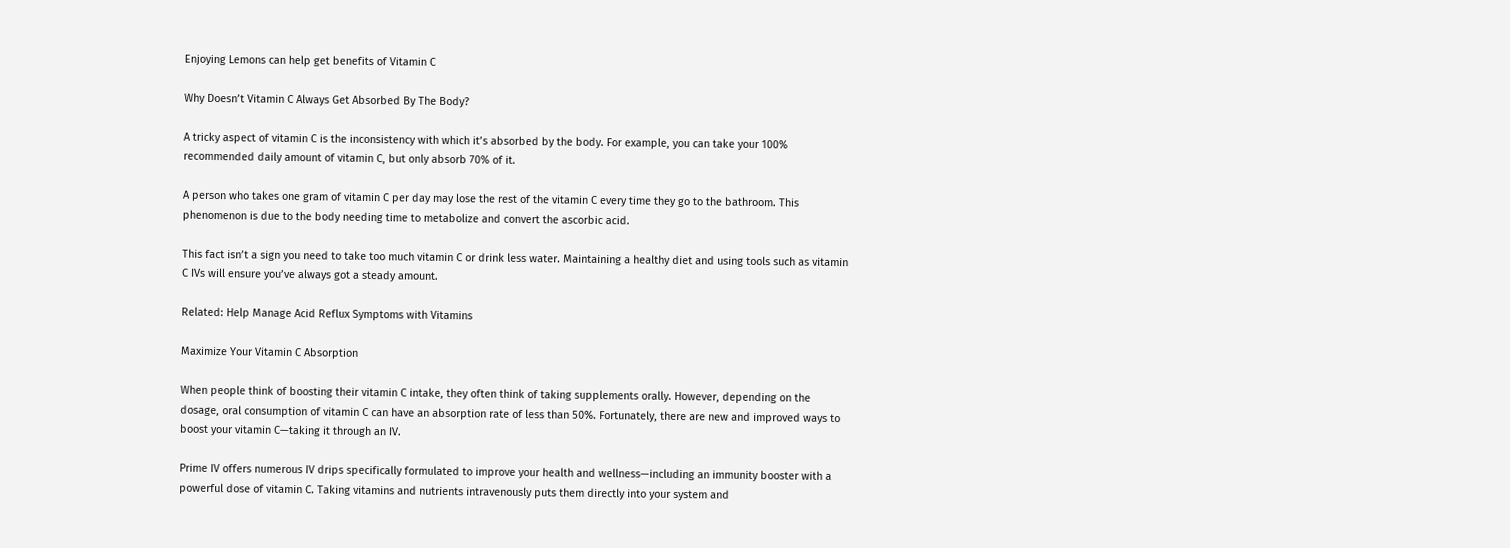Enjoying Lemons can help get benefits of Vitamin C

Why Doesn’t Vitamin C Always Get Absorbed By The Body?

A tricky aspect of vitamin C is the inconsistency with which it’s absorbed by the body. For example, you can take your 100% recommended daily amount of vitamin C, but only absorb 70% of it.

A person who takes one gram of vitamin C per day may lose the rest of the vitamin C every time they go to the bathroom. This phenomenon is due to the body needing time to metabolize and convert the ascorbic acid.

This fact isn’t a sign you need to take too much vitamin C or drink less water. Maintaining a healthy diet and using tools such as vitamin C IVs will ensure you’ve always got a steady amount.

Related: Help Manage Acid Reflux Symptoms with Vitamins

Maximize Your Vitamin C Absorption

When people think of boosting their vitamin C intake, they often think of taking supplements orally. However, depending on the dosage, oral consumption of vitamin C can have an absorption rate of less than 50%. Fortunately, there are new and improved ways to boost your vitamin C—taking it through an IV.

Prime IV offers numerous IV drips specifically formulated to improve your health and wellness—including an immunity booster with a powerful dose of vitamin C. Taking vitamins and nutrients intravenously puts them directly into your system and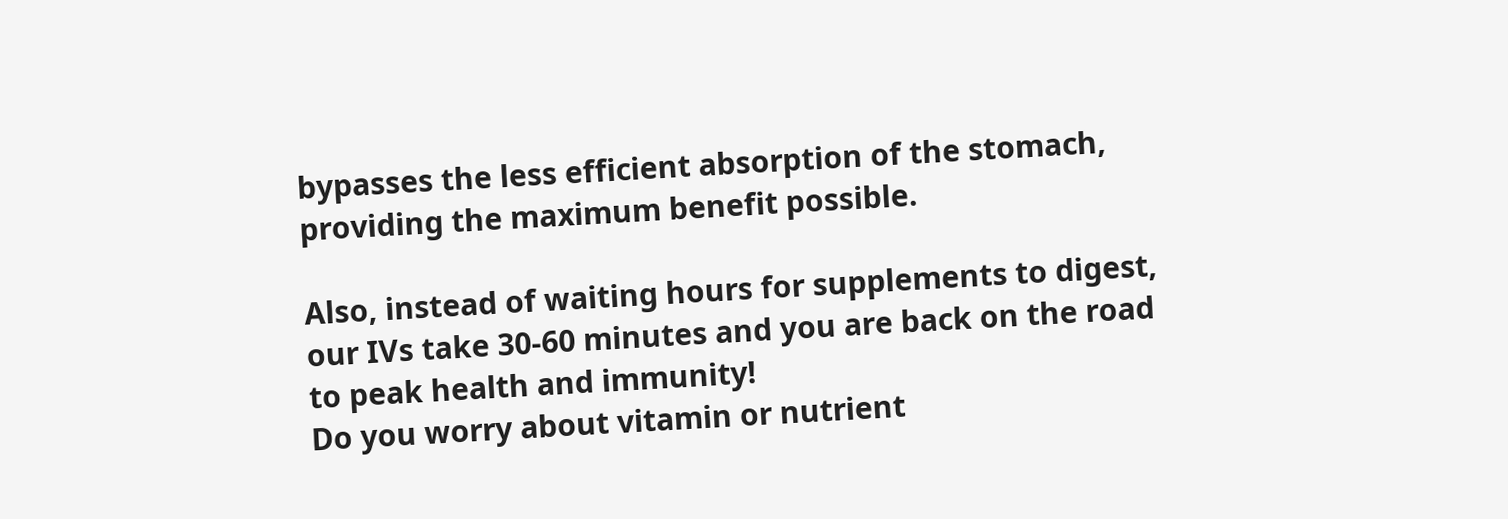bypasses the less efficient absorption of the stomach, providing the maximum benefit possible.

Also, instead of waiting hours for supplements to digest, our IVs take 30-60 minutes and you are back on the road to peak health and immunity!
Do you worry about vitamin or nutrient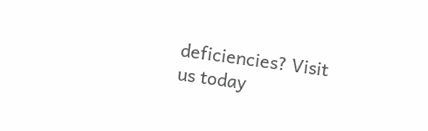deficiencies? Visit us today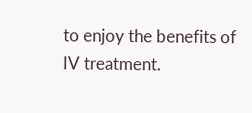to enjoy the benefits of IV treatment.